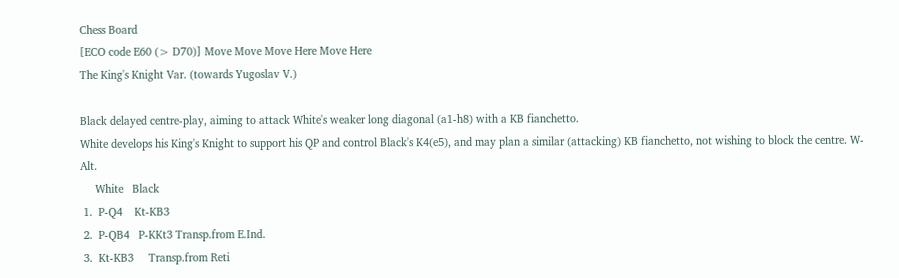Chess Board
[ECO code E60 (> D70)] Move Move Move Here Move Here
The King's Knight Var. (towards Yugoslav V.)

Black delayed centre-play, aiming to attack White's weaker long diagonal (a1-h8) with a KB fianchetto.
White develops his King's Knight to support his QP and control Black's K4(e5), and may plan a similar (attacking) KB fianchetto, not wishing to block the centre. W-Alt.
     White   Black
 1.  P-Q4    Kt-KB3
 2.  P-QB4   P-KKt3 Transp.from E.Ind.
 3.  Kt-KB3     Transp.from Reti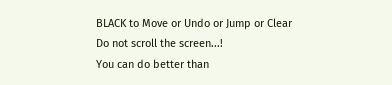BLACK to Move or Undo or Jump or Clear
Do not scroll the screen...!
You can do better than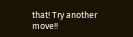that! Try another move!!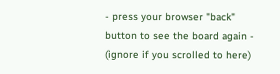- press your browser "back" button to see the board again -
(ignore if you scrolled to here)